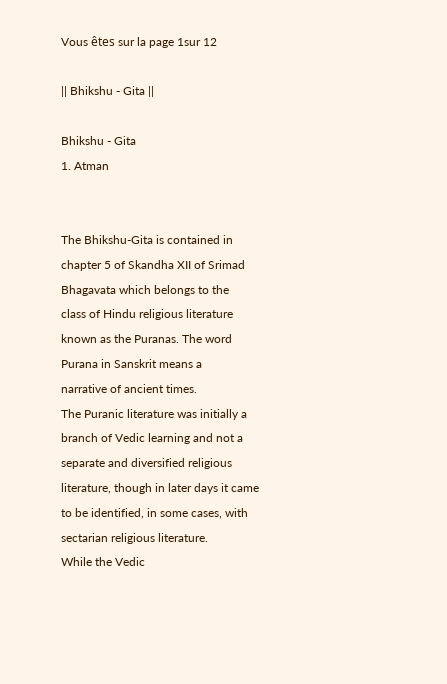Vous êtes sur la page 1sur 12

|| Bhikshu - Gita ||

Bhikshu - Gita
1. Atman


The Bhikshu-Gita is contained in chapter 5 of Skandha XII of Srimad Bhagavata which belongs to the
class of Hindu religious literature known as the Puranas. The word Purana in Sanskrit means a
narrative of ancient times.
The Puranic literature was initially a branch of Vedic learning and not a separate and diversified religious
literature, though in later days it came to be identified, in some cases, with sectarian religious literature.
While the Vedic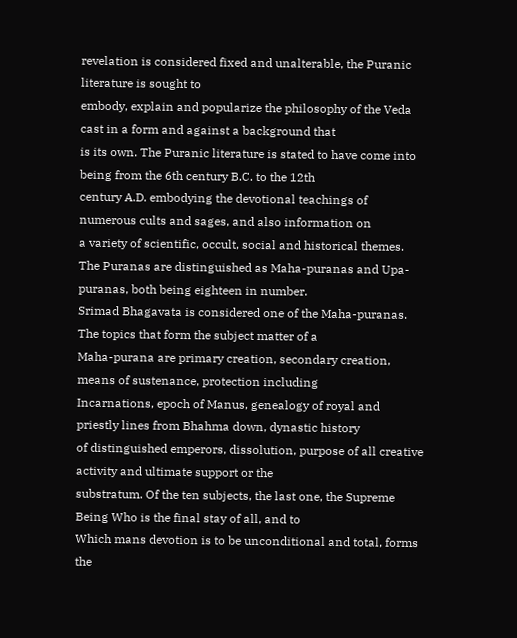revelation is considered fixed and unalterable, the Puranic literature is sought to
embody, explain and popularize the philosophy of the Veda cast in a form and against a background that
is its own. The Puranic literature is stated to have come into being from the 6th century B.C. to the 12th
century A.D. embodying the devotional teachings of numerous cults and sages, and also information on
a variety of scientific, occult, social and historical themes.
The Puranas are distinguished as Maha-puranas and Upa-puranas, both being eighteen in number.
Srimad Bhagavata is considered one of the Maha-puranas. The topics that form the subject matter of a
Maha-purana are primary creation, secondary creation, means of sustenance, protection including
Incarnations, epoch of Manus, genealogy of royal and priestly lines from Bhahma down, dynastic history
of distinguished emperors, dissolution, purpose of all creative activity and ultimate support or the
substratum. Of the ten subjects, the last one, the Supreme Being Who is the final stay of all, and to
Which mans devotion is to be unconditional and total, forms the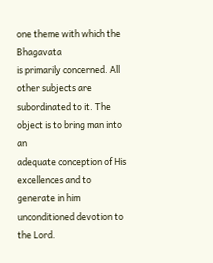one theme with which the Bhagavata
is primarily concerned. All other subjects are subordinated to it. The object is to bring man into an
adequate conception of His excellences and to generate in him unconditioned devotion to the Lord.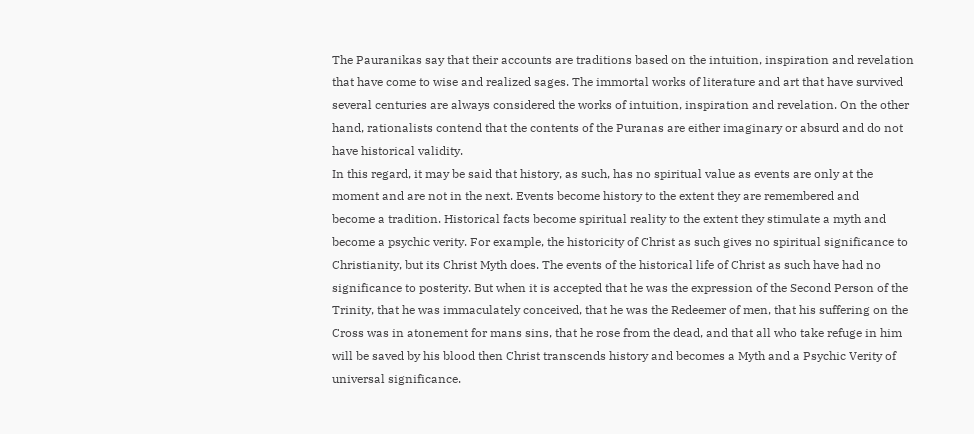The Pauranikas say that their accounts are traditions based on the intuition, inspiration and revelation
that have come to wise and realized sages. The immortal works of literature and art that have survived
several centuries are always considered the works of intuition, inspiration and revelation. On the other
hand, rationalists contend that the contents of the Puranas are either imaginary or absurd and do not
have historical validity.
In this regard, it may be said that history, as such, has no spiritual value as events are only at the
moment and are not in the next. Events become history to the extent they are remembered and
become a tradition. Historical facts become spiritual reality to the extent they stimulate a myth and
become a psychic verity. For example, the historicity of Christ as such gives no spiritual significance to
Christianity, but its Christ Myth does. The events of the historical life of Christ as such have had no
significance to posterity. But when it is accepted that he was the expression of the Second Person of the
Trinity, that he was immaculately conceived, that he was the Redeemer of men, that his suffering on the
Cross was in atonement for mans sins, that he rose from the dead, and that all who take refuge in him
will be saved by his blood then Christ transcends history and becomes a Myth and a Psychic Verity of
universal significance.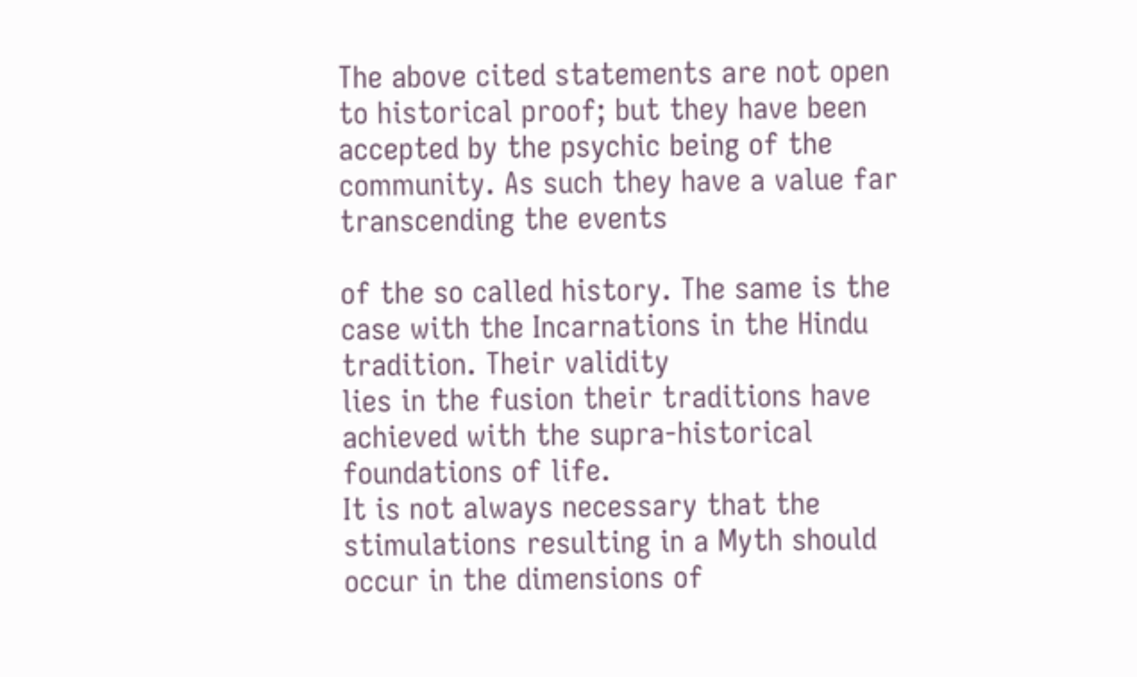The above cited statements are not open to historical proof; but they have been
accepted by the psychic being of the community. As such they have a value far transcending the events

of the so called history. The same is the case with the Incarnations in the Hindu tradition. Their validity
lies in the fusion their traditions have achieved with the supra-historical foundations of life.
It is not always necessary that the stimulations resulting in a Myth should occur in the dimensions of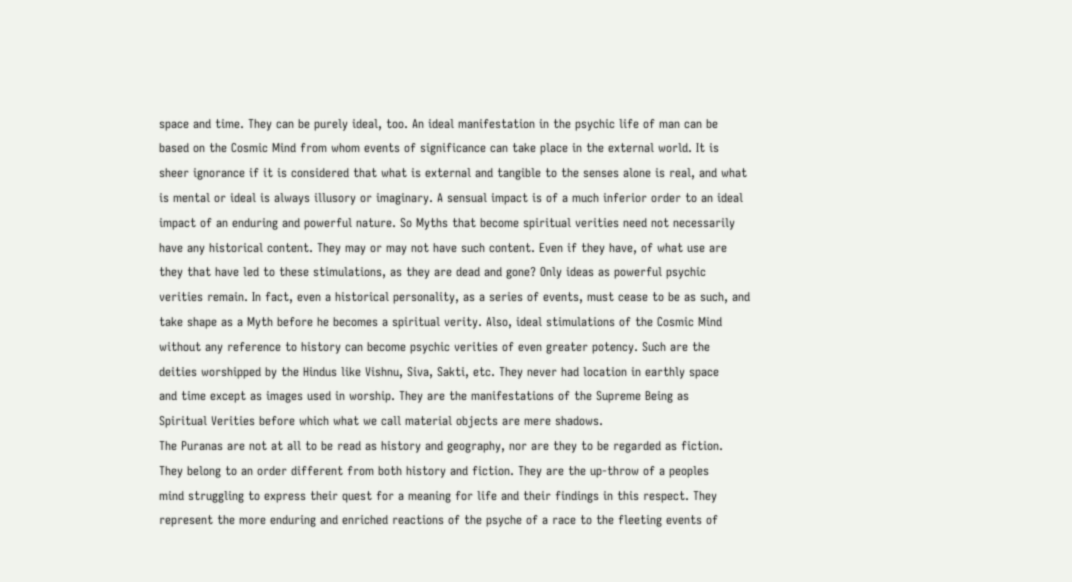space and time. They can be purely ideal, too. An ideal manifestation in the psychic life of man can be
based on the Cosmic Mind from whom events of significance can take place in the external world. It is
sheer ignorance if it is considered that what is external and tangible to the senses alone is real, and what
is mental or ideal is always illusory or imaginary. A sensual impact is of a much inferior order to an ideal
impact of an enduring and powerful nature. So Myths that become spiritual verities need not necessarily
have any historical content. They may or may not have such content. Even if they have, of what use are
they that have led to these stimulations, as they are dead and gone? Only ideas as powerful psychic
verities remain. In fact, even a historical personality, as a series of events, must cease to be as such, and
take shape as a Myth before he becomes a spiritual verity. Also, ideal stimulations of the Cosmic Mind
without any reference to history can become psychic verities of even greater potency. Such are the
deities worshipped by the Hindus like Vishnu, Siva, Sakti, etc. They never had location in earthly space
and time except as images used in worship. They are the manifestations of the Supreme Being as
Spiritual Verities before which what we call material objects are mere shadows.
The Puranas are not at all to be read as history and geography, nor are they to be regarded as fiction.
They belong to an order different from both history and fiction. They are the up-throw of a peoples
mind struggling to express their quest for a meaning for life and their findings in this respect. They
represent the more enduring and enriched reactions of the psyche of a race to the fleeting events of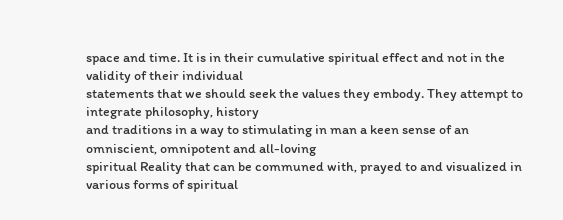space and time. It is in their cumulative spiritual effect and not in the validity of their individual
statements that we should seek the values they embody. They attempt to integrate philosophy, history
and traditions in a way to stimulating in man a keen sense of an omniscient, omnipotent and all-loving
spiritual Reality that can be communed with, prayed to and visualized in various forms of spiritual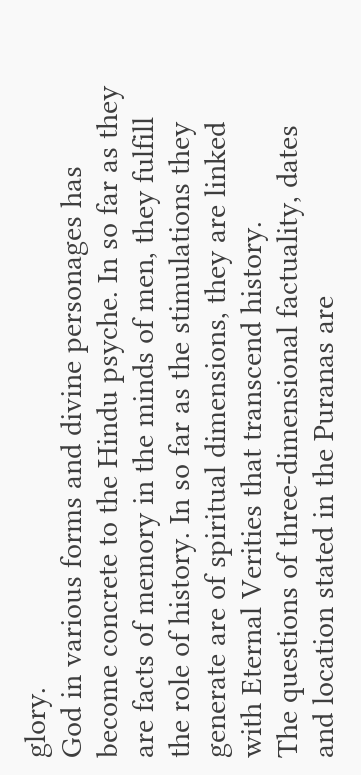glory.
God in various forms and divine personages has become concrete to the Hindu psyche. In so far as they
are facts of memory in the minds of men, they fulfill the role of history. In so far as the stimulations they
generate are of spiritual dimensions, they are linked with Eternal Verities that transcend history.
The questions of three-dimensional factuality, dates and location stated in the Puranas are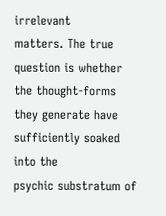irrelevant
matters. The true question is whether the thought-forms they generate have sufficiently soaked into the
psychic substratum of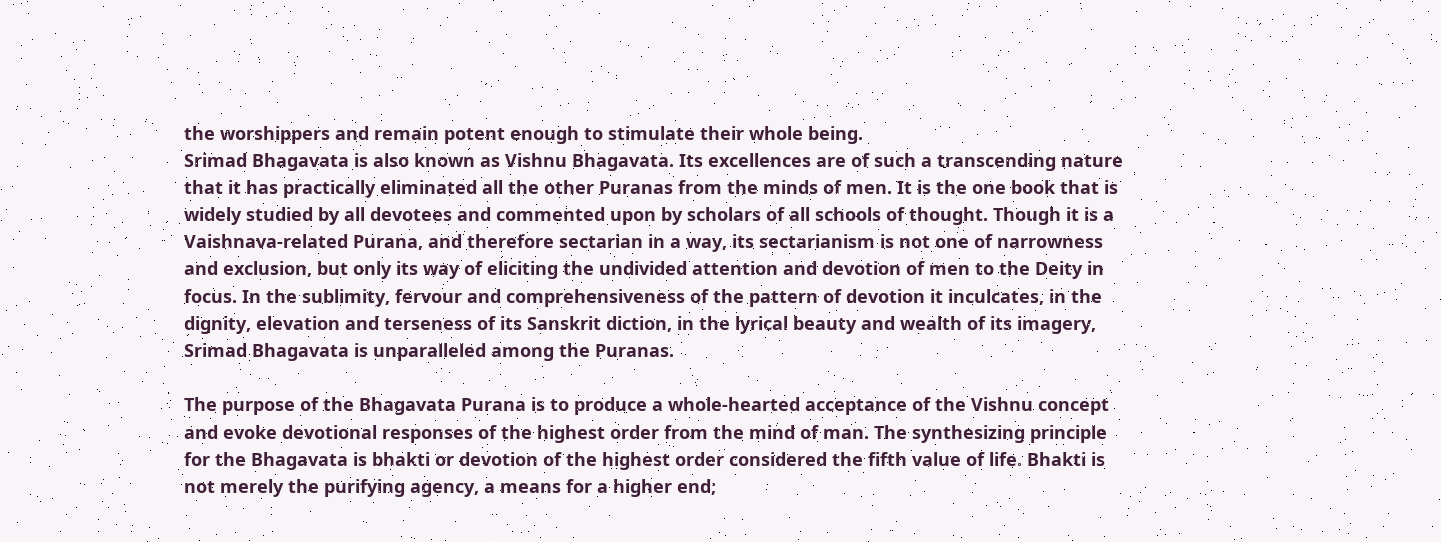the worshippers and remain potent enough to stimulate their whole being.
Srimad Bhagavata is also known as Vishnu Bhagavata. Its excellences are of such a transcending nature
that it has practically eliminated all the other Puranas from the minds of men. It is the one book that is
widely studied by all devotees and commented upon by scholars of all schools of thought. Though it is a
Vaishnava-related Purana, and therefore sectarian in a way, its sectarianism is not one of narrowness
and exclusion, but only its way of eliciting the undivided attention and devotion of men to the Deity in
focus. In the sublimity, fervour and comprehensiveness of the pattern of devotion it inculcates, in the
dignity, elevation and terseness of its Sanskrit diction, in the lyrical beauty and wealth of its imagery,
Srimad Bhagavata is unparalleled among the Puranas.

The purpose of the Bhagavata Purana is to produce a whole-hearted acceptance of the Vishnu concept
and evoke devotional responses of the highest order from the mind of man. The synthesizing principle
for the Bhagavata is bhakti or devotion of the highest order considered the fifth value of life. Bhakti is
not merely the purifying agency, a means for a higher end;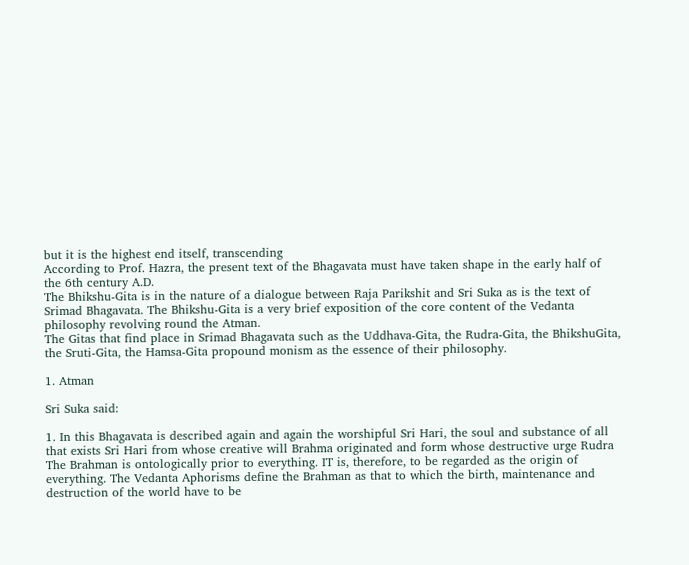but it is the highest end itself, transcending
According to Prof. Hazra, the present text of the Bhagavata must have taken shape in the early half of
the 6th century A.D.
The Bhikshu-Gita is in the nature of a dialogue between Raja Parikshit and Sri Suka as is the text of
Srimad Bhagavata. The Bhikshu-Gita is a very brief exposition of the core content of the Vedanta
philosophy revolving round the Atman.
The Gitas that find place in Srimad Bhagavata such as the Uddhava-Gita, the Rudra-Gita, the BhikshuGita, the Sruti-Gita, the Hamsa-Gita propound monism as the essence of their philosophy.

1. Atman

Sri Suka said:

1. In this Bhagavata is described again and again the worshipful Sri Hari, the soul and substance of all
that exists Sri Hari from whose creative will Brahma originated and form whose destructive urge Rudra
The Brahman is ontologically prior to everything. IT is, therefore, to be regarded as the origin of
everything. The Vedanta Aphorisms define the Brahman as that to which the birth, maintenance and
destruction of the world have to be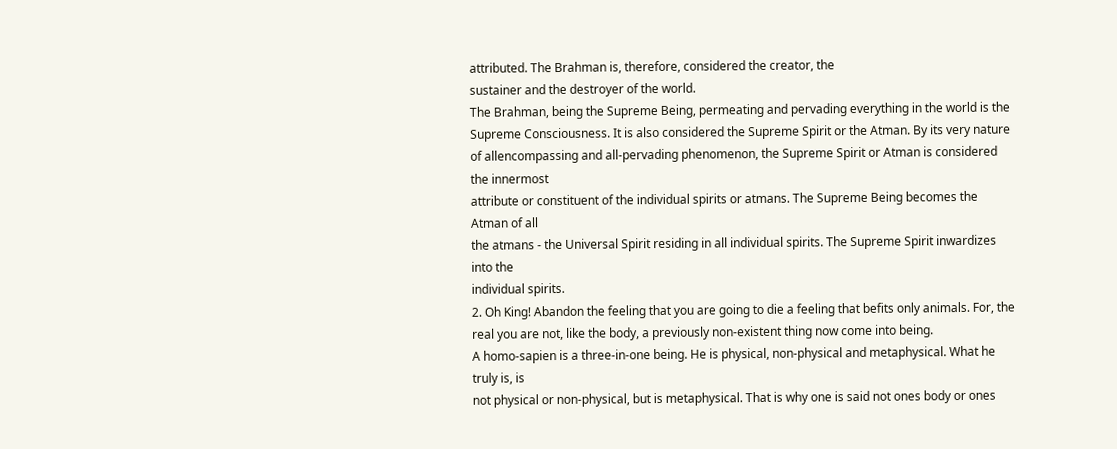attributed. The Brahman is, therefore, considered the creator, the
sustainer and the destroyer of the world.
The Brahman, being the Supreme Being, permeating and pervading everything in the world is the
Supreme Consciousness. It is also considered the Supreme Spirit or the Atman. By its very nature of allencompassing and all-pervading phenomenon, the Supreme Spirit or Atman is considered the innermost
attribute or constituent of the individual spirits or atmans. The Supreme Being becomes the Atman of all
the atmans - the Universal Spirit residing in all individual spirits. The Supreme Spirit inwardizes into the
individual spirits.
2. Oh King! Abandon the feeling that you are going to die a feeling that befits only animals. For, the
real you are not, like the body, a previously non-existent thing now come into being.
A homo-sapien is a three-in-one being. He is physical, non-physical and metaphysical. What he truly is, is
not physical or non-physical, but is metaphysical. That is why one is said not ones body or ones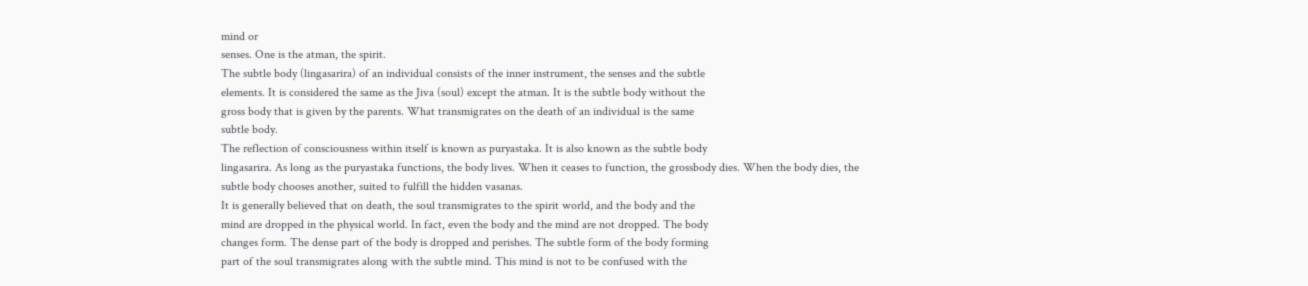mind or
senses. One is the atman, the spirit.
The subtle body (lingasarira) of an individual consists of the inner instrument, the senses and the subtle
elements. It is considered the same as the Jiva (soul) except the atman. It is the subtle body without the
gross body that is given by the parents. What transmigrates on the death of an individual is the same
subtle body.
The reflection of consciousness within itself is known as puryastaka. It is also known as the subtle body
lingasarira. As long as the puryastaka functions, the body lives. When it ceases to function, the grossbody dies. When the body dies, the subtle body chooses another, suited to fulfill the hidden vasanas.
It is generally believed that on death, the soul transmigrates to the spirit world, and the body and the
mind are dropped in the physical world. In fact, even the body and the mind are not dropped. The body
changes form. The dense part of the body is dropped and perishes. The subtle form of the body forming
part of the soul transmigrates along with the subtle mind. This mind is not to be confused with the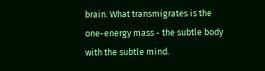brain. What transmigrates is the one-energy mass - the subtle body with the subtle mind.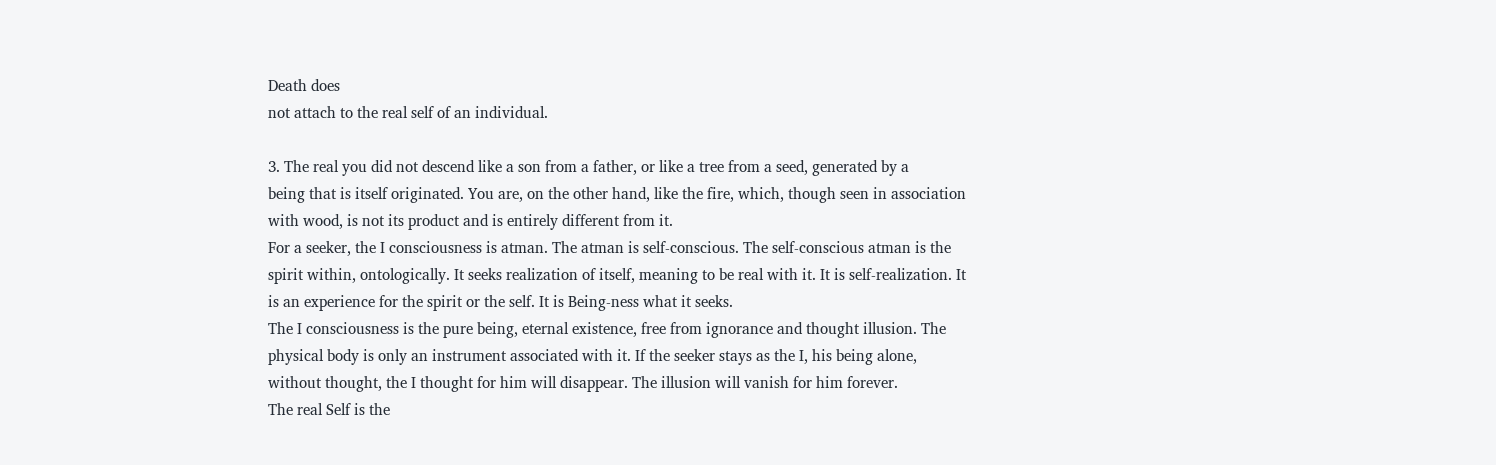Death does
not attach to the real self of an individual.

3. The real you did not descend like a son from a father, or like a tree from a seed, generated by a
being that is itself originated. You are, on the other hand, like the fire, which, though seen in association
with wood, is not its product and is entirely different from it.
For a seeker, the I consciousness is atman. The atman is self-conscious. The self-conscious atman is the
spirit within, ontologically. It seeks realization of itself, meaning to be real with it. It is self-realization. It
is an experience for the spirit or the self. It is Being-ness what it seeks.
The I consciousness is the pure being, eternal existence, free from ignorance and thought illusion. The
physical body is only an instrument associated with it. If the seeker stays as the I, his being alone,
without thought, the I thought for him will disappear. The illusion will vanish for him forever.
The real Self is the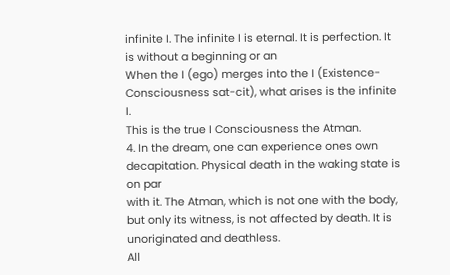infinite I. The infinite I is eternal. It is perfection. It is without a beginning or an
When the I (ego) merges into the I (Existence-Consciousness sat-cit), what arises is the infinite I.
This is the true I Consciousness the Atman.
4. In the dream, one can experience ones own decapitation. Physical death in the waking state is on par
with it. The Atman, which is not one with the body, but only its witness, is not affected by death. It is unoriginated and deathless.
All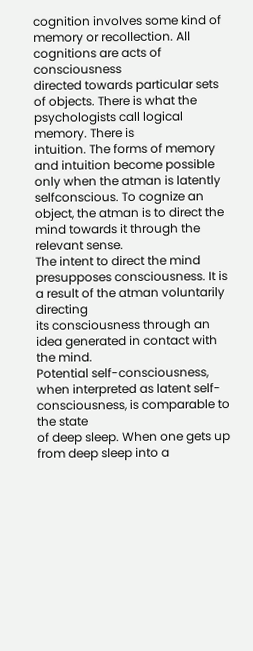cognition involves some kind of memory or recollection. All cognitions are acts of consciousness
directed towards particular sets of objects. There is what the psychologists call logical memory. There is
intuition. The forms of memory and intuition become possible only when the atman is latently selfconscious. To cognize an object, the atman is to direct the mind towards it through the relevant sense.
The intent to direct the mind presupposes consciousness. It is a result of the atman voluntarily directing
its consciousness through an idea generated in contact with the mind.
Potential self-consciousness, when interpreted as latent self-consciousness, is comparable to the state
of deep sleep. When one gets up from deep sleep into a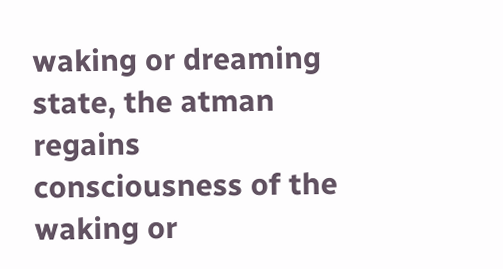waking or dreaming state, the atman regains
consciousness of the waking or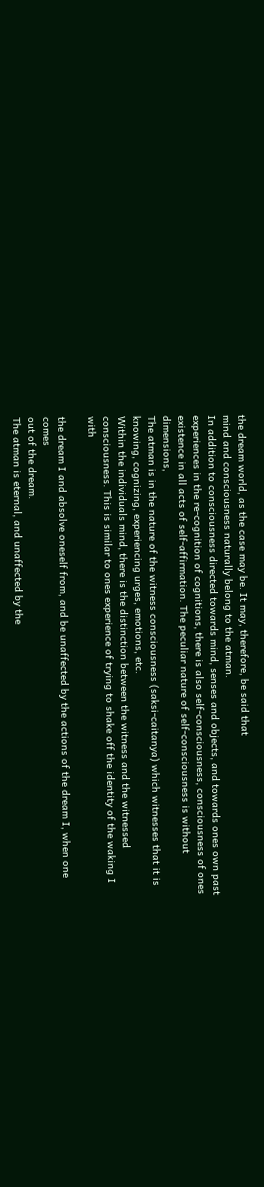the dream world, as the case may be. It may, therefore, be said that
mind and consciousness naturally belong to the atman.
In addition to consciousness directed towards mind, senses and objects, and towards ones own past
experiences in the re-cognition of cognitions, there is also self-consciousness, consciousness of ones
existence in all acts of self-affirmation. The peculiar nature of self-consciousness is without dimensions,
The atman is in the nature of the witness consciousness (saksi-caitanya) which witnesses that it is
knowing, cognizing, experiencing urges, emotions, etc.
Within the individuals mind, there is the distinction between the witness and the witnessed
consciousness. This is similar to ones experience of trying to shake off the identity of the waking I with

the dream I and absolve oneself from, and be unaffected by the actions of the dream I, when one comes
out of the dream.
The atman is eternal, and unaffected by the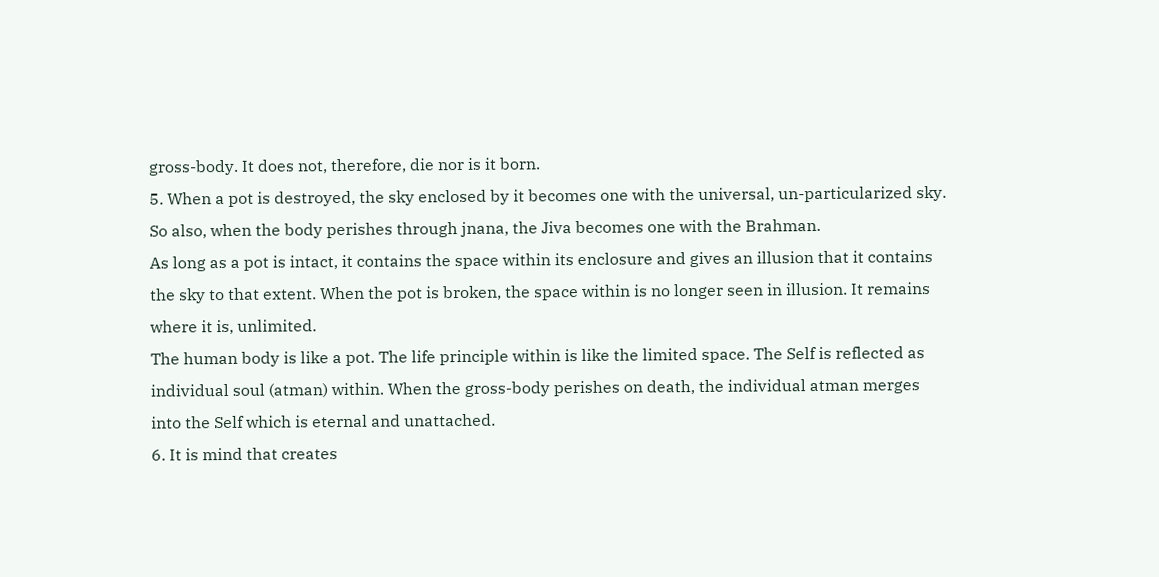gross-body. It does not, therefore, die nor is it born.
5. When a pot is destroyed, the sky enclosed by it becomes one with the universal, un-particularized sky.
So also, when the body perishes through jnana, the Jiva becomes one with the Brahman.
As long as a pot is intact, it contains the space within its enclosure and gives an illusion that it contains
the sky to that extent. When the pot is broken, the space within is no longer seen in illusion. It remains
where it is, unlimited.
The human body is like a pot. The life principle within is like the limited space. The Self is reflected as
individual soul (atman) within. When the gross-body perishes on death, the individual atman merges
into the Self which is eternal and unattached.
6. It is mind that creates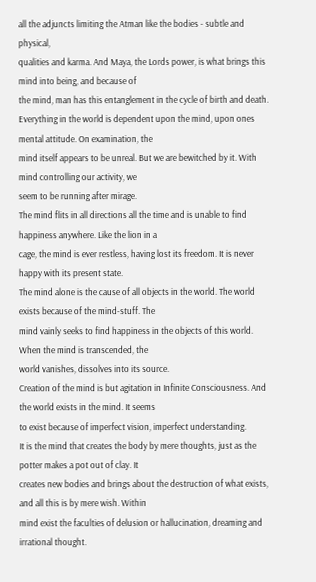all the adjuncts limiting the Atman like the bodies - subtle and physical,
qualities and karma. And Maya, the Lords power, is what brings this mind into being, and because of
the mind, man has this entanglement in the cycle of birth and death.
Everything in the world is dependent upon the mind, upon ones mental attitude. On examination, the
mind itself appears to be unreal. But we are bewitched by it. With mind controlling our activity, we
seem to be running after mirage.
The mind flits in all directions all the time and is unable to find happiness anywhere. Like the lion in a
cage, the mind is ever restless, having lost its freedom. It is never happy with its present state.
The mind alone is the cause of all objects in the world. The world exists because of the mind-stuff. The
mind vainly seeks to find happiness in the objects of this world. When the mind is transcended, the
world vanishes, dissolves into its source.
Creation of the mind is but agitation in Infinite Consciousness. And the world exists in the mind. It seems
to exist because of imperfect vision, imperfect understanding.
It is the mind that creates the body by mere thoughts, just as the potter makes a pot out of clay. It
creates new bodies and brings about the destruction of what exists, and all this is by mere wish. Within
mind exist the faculties of delusion or hallucination, dreaming and irrational thought.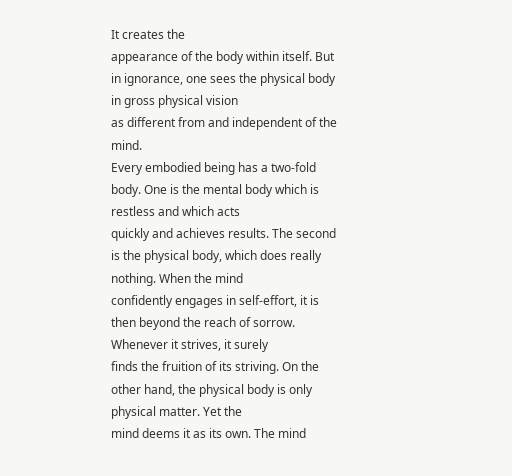It creates the
appearance of the body within itself. But in ignorance, one sees the physical body in gross physical vision
as different from and independent of the mind.
Every embodied being has a two-fold body. One is the mental body which is restless and which acts
quickly and achieves results. The second is the physical body, which does really nothing. When the mind
confidently engages in self-effort, it is then beyond the reach of sorrow. Whenever it strives, it surely
finds the fruition of its striving. On the other hand, the physical body is only physical matter. Yet the
mind deems it as its own. The mind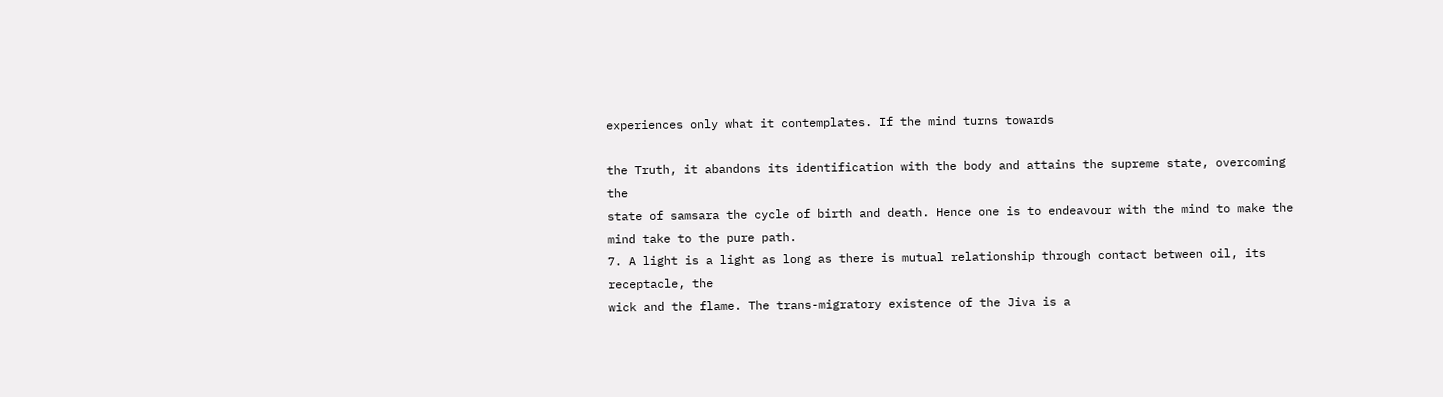experiences only what it contemplates. If the mind turns towards

the Truth, it abandons its identification with the body and attains the supreme state, overcoming the
state of samsara the cycle of birth and death. Hence one is to endeavour with the mind to make the
mind take to the pure path.
7. A light is a light as long as there is mutual relationship through contact between oil, its receptacle, the
wick and the flame. The trans-migratory existence of the Jiva is a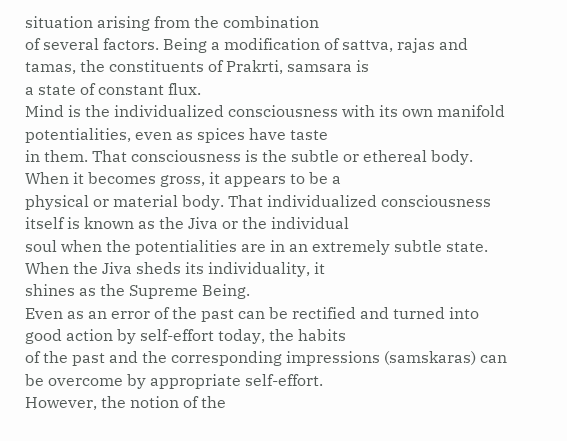situation arising from the combination
of several factors. Being a modification of sattva, rajas and tamas, the constituents of Prakrti, samsara is
a state of constant flux.
Mind is the individualized consciousness with its own manifold potentialities, even as spices have taste
in them. That consciousness is the subtle or ethereal body. When it becomes gross, it appears to be a
physical or material body. That individualized consciousness itself is known as the Jiva or the individual
soul when the potentialities are in an extremely subtle state. When the Jiva sheds its individuality, it
shines as the Supreme Being.
Even as an error of the past can be rectified and turned into good action by self-effort today, the habits
of the past and the corresponding impressions (samskaras) can be overcome by appropriate self-effort.
However, the notion of the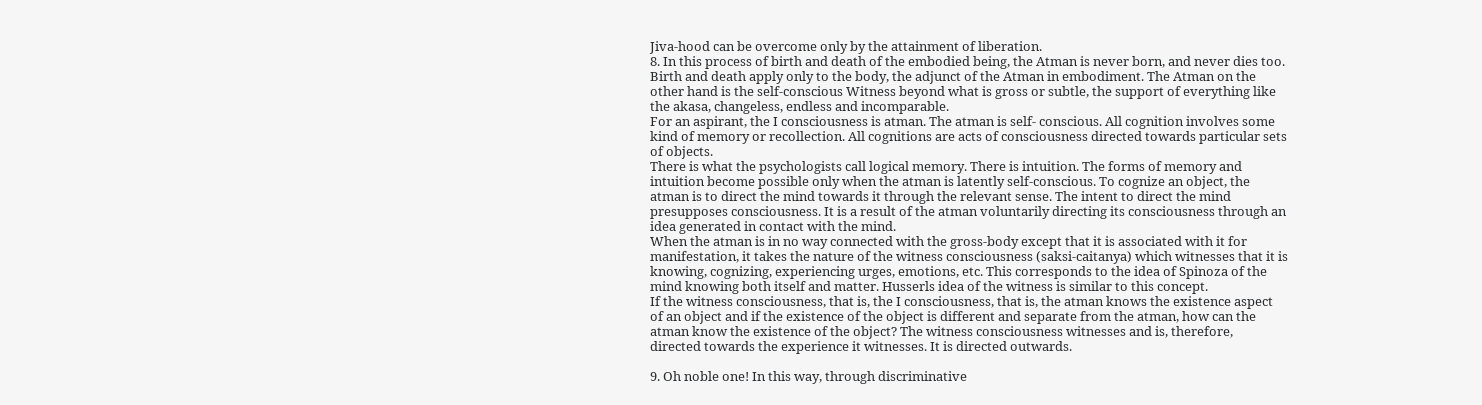Jiva-hood can be overcome only by the attainment of liberation.
8. In this process of birth and death of the embodied being, the Atman is never born, and never dies too.
Birth and death apply only to the body, the adjunct of the Atman in embodiment. The Atman on the
other hand is the self-conscious Witness beyond what is gross or subtle, the support of everything like
the akasa, changeless, endless and incomparable.
For an aspirant, the I consciousness is atman. The atman is self- conscious. All cognition involves some
kind of memory or recollection. All cognitions are acts of consciousness directed towards particular sets
of objects.
There is what the psychologists call logical memory. There is intuition. The forms of memory and
intuition become possible only when the atman is latently self-conscious. To cognize an object, the
atman is to direct the mind towards it through the relevant sense. The intent to direct the mind
presupposes consciousness. It is a result of the atman voluntarily directing its consciousness through an
idea generated in contact with the mind.
When the atman is in no way connected with the gross-body except that it is associated with it for
manifestation, it takes the nature of the witness consciousness (saksi-caitanya) which witnesses that it is
knowing, cognizing, experiencing urges, emotions, etc. This corresponds to the idea of Spinoza of the
mind knowing both itself and matter. Husserls idea of the witness is similar to this concept.
If the witness consciousness, that is, the I consciousness, that is, the atman knows the existence aspect
of an object and if the existence of the object is different and separate from the atman, how can the
atman know the existence of the object? The witness consciousness witnesses and is, therefore,
directed towards the experience it witnesses. It is directed outwards.

9. Oh noble one! In this way, through discriminative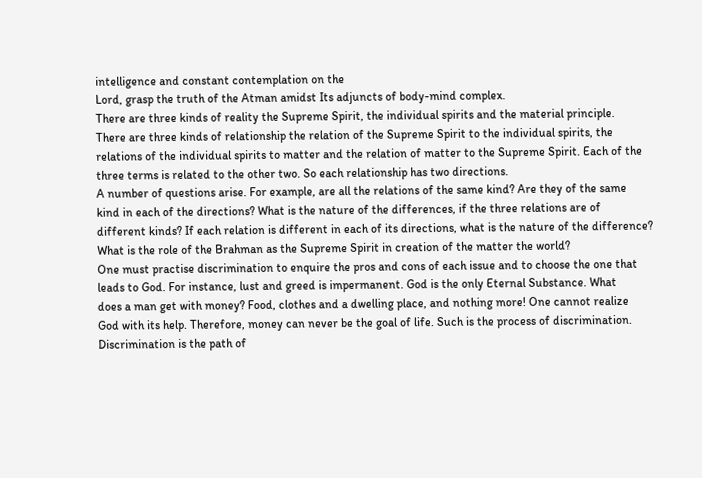intelligence and constant contemplation on the
Lord, grasp the truth of the Atman amidst Its adjuncts of body-mind complex.
There are three kinds of reality the Supreme Spirit, the individual spirits and the material principle.
There are three kinds of relationship the relation of the Supreme Spirit to the individual spirits, the
relations of the individual spirits to matter and the relation of matter to the Supreme Spirit. Each of the
three terms is related to the other two. So each relationship has two directions.
A number of questions arise. For example, are all the relations of the same kind? Are they of the same
kind in each of the directions? What is the nature of the differences, if the three relations are of
different kinds? If each relation is different in each of its directions, what is the nature of the difference?
What is the role of the Brahman as the Supreme Spirit in creation of the matter the world?
One must practise discrimination to enquire the pros and cons of each issue and to choose the one that
leads to God. For instance, lust and greed is impermanent. God is the only Eternal Substance. What
does a man get with money? Food, clothes and a dwelling place, and nothing more! One cannot realize
God with its help. Therefore, money can never be the goal of life. Such is the process of discrimination.
Discrimination is the path of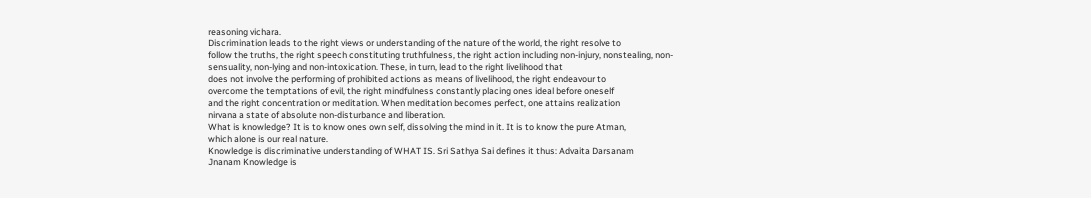reasoning vichara.
Discrimination leads to the right views or understanding of the nature of the world, the right resolve to
follow the truths, the right speech constituting truthfulness, the right action including non-injury, nonstealing, non-sensuality, non-lying and non-intoxication. These, in turn, lead to the right livelihood that
does not involve the performing of prohibited actions as means of livelihood, the right endeavour to
overcome the temptations of evil, the right mindfulness constantly placing ones ideal before oneself
and the right concentration or meditation. When meditation becomes perfect, one attains realization
nirvana a state of absolute non-disturbance and liberation.
What is knowledge? It is to know ones own self, dissolving the mind in it. It is to know the pure Atman,
which alone is our real nature.
Knowledge is discriminative understanding of WHAT IS. Sri Sathya Sai defines it thus: Advaita Darsanam
Jnanam Knowledge is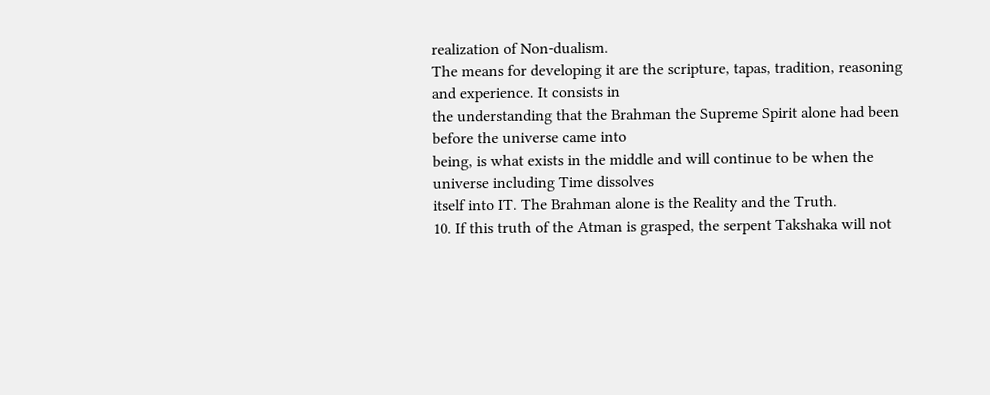realization of Non-dualism.
The means for developing it are the scripture, tapas, tradition, reasoning and experience. It consists in
the understanding that the Brahman the Supreme Spirit alone had been before the universe came into
being, is what exists in the middle and will continue to be when the universe including Time dissolves
itself into IT. The Brahman alone is the Reality and the Truth.
10. If this truth of the Atman is grasped, the serpent Takshaka will not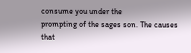consume you under the
prompting of the sages son. The causes that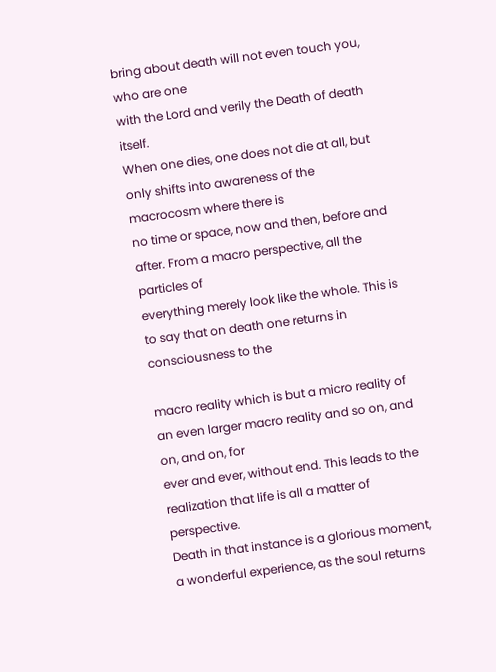bring about death will not even touch you, who are one
with the Lord and verily the Death of death itself.
When one dies, one does not die at all, but only shifts into awareness of the macrocosm where there is
no time or space, now and then, before and after. From a macro perspective, all the particles of
everything merely look like the whole. This is to say that on death one returns in consciousness to the

macro reality which is but a micro reality of an even larger macro reality and so on, and on, and on, for
ever and ever, without end. This leads to the realization that life is all a matter of perspective.
Death in that instance is a glorious moment, a wonderful experience, as the soul returns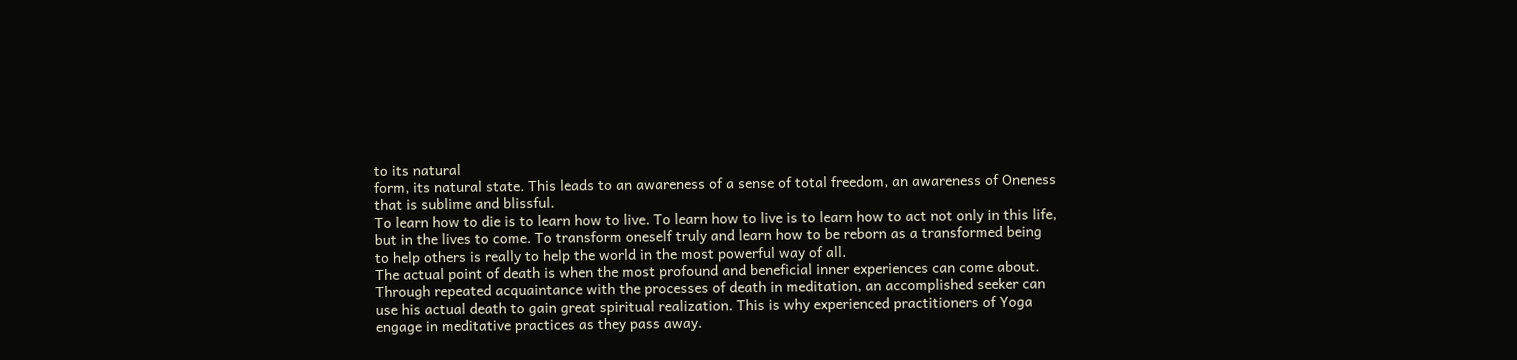to its natural
form, its natural state. This leads to an awareness of a sense of total freedom, an awareness of Oneness
that is sublime and blissful.
To learn how to die is to learn how to live. To learn how to live is to learn how to act not only in this life,
but in the lives to come. To transform oneself truly and learn how to be reborn as a transformed being
to help others is really to help the world in the most powerful way of all.
The actual point of death is when the most profound and beneficial inner experiences can come about.
Through repeated acquaintance with the processes of death in meditation, an accomplished seeker can
use his actual death to gain great spiritual realization. This is why experienced practitioners of Yoga
engage in meditative practices as they pass away.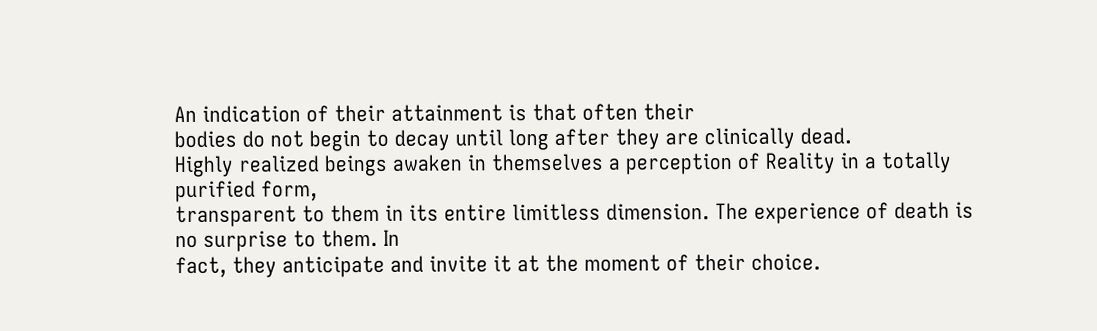An indication of their attainment is that often their
bodies do not begin to decay until long after they are clinically dead.
Highly realized beings awaken in themselves a perception of Reality in a totally purified form,
transparent to them in its entire limitless dimension. The experience of death is no surprise to them. In
fact, they anticipate and invite it at the moment of their choice.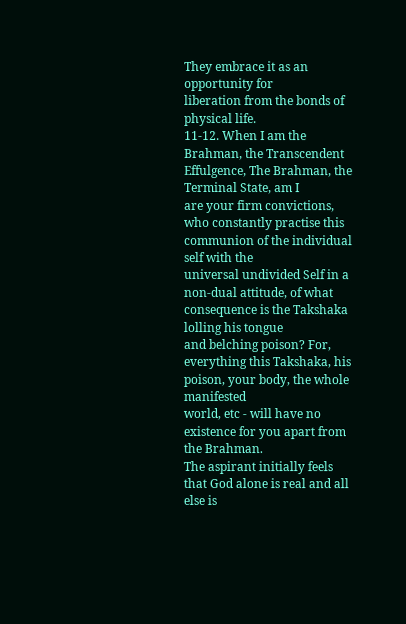They embrace it as an opportunity for
liberation from the bonds of physical life.
11-12. When I am the Brahman, the Transcendent Effulgence, The Brahman, the Terminal State, am I
are your firm convictions, who constantly practise this communion of the individual self with the
universal undivided Self in a non-dual attitude, of what consequence is the Takshaka lolling his tongue
and belching poison? For, everything this Takshaka, his poison, your body, the whole manifested
world, etc - will have no existence for you apart from the Brahman.
The aspirant initially feels that God alone is real and all else is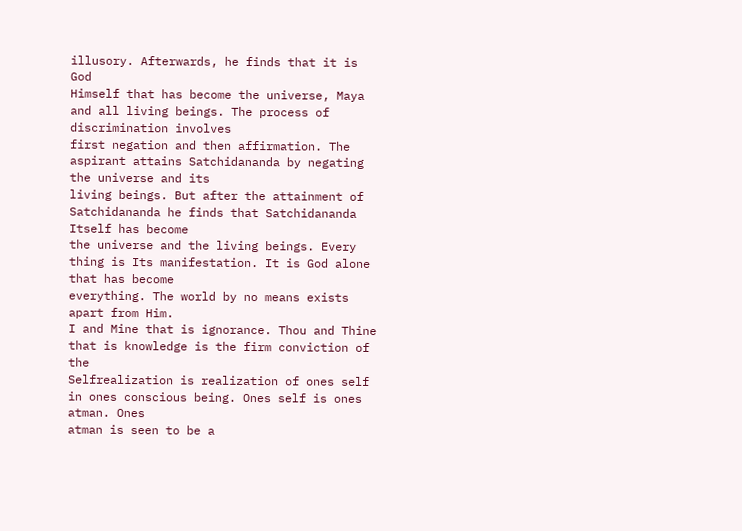illusory. Afterwards, he finds that it is God
Himself that has become the universe, Maya and all living beings. The process of discrimination involves
first negation and then affirmation. The aspirant attains Satchidananda by negating the universe and its
living beings. But after the attainment of Satchidananda he finds that Satchidananda Itself has become
the universe and the living beings. Every thing is Its manifestation. It is God alone that has become
everything. The world by no means exists apart from Him.
I and Mine that is ignorance. Thou and Thine that is knowledge is the firm conviction of the
Selfrealization is realization of ones self in ones conscious being. Ones self is ones atman. Ones
atman is seen to be a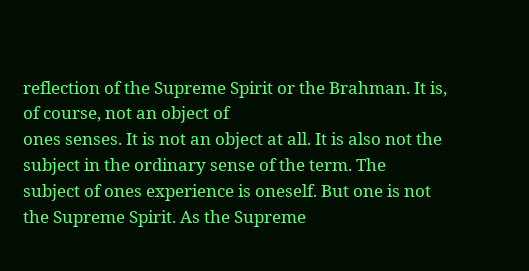reflection of the Supreme Spirit or the Brahman. It is, of course, not an object of
ones senses. It is not an object at all. It is also not the subject in the ordinary sense of the term. The
subject of ones experience is oneself. But one is not the Supreme Spirit. As the Supreme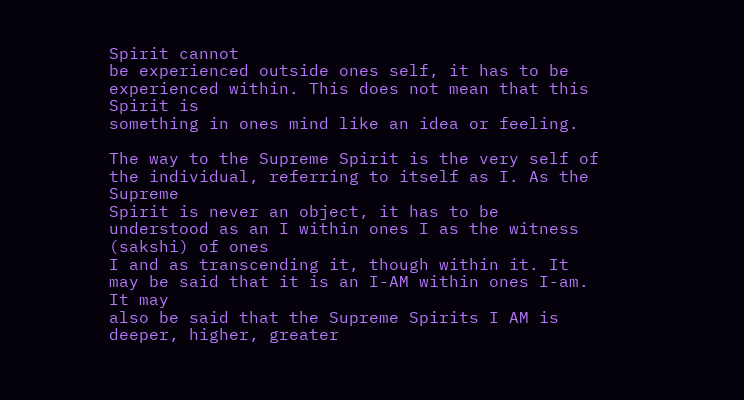Spirit cannot
be experienced outside ones self, it has to be experienced within. This does not mean that this Spirit is
something in ones mind like an idea or feeling.

The way to the Supreme Spirit is the very self of the individual, referring to itself as I. As the Supreme
Spirit is never an object, it has to be understood as an I within ones I as the witness (sakshi) of ones
I and as transcending it, though within it. It may be said that it is an I-AM within ones I-am. It may
also be said that the Supreme Spirits I AM is deeper, higher, greater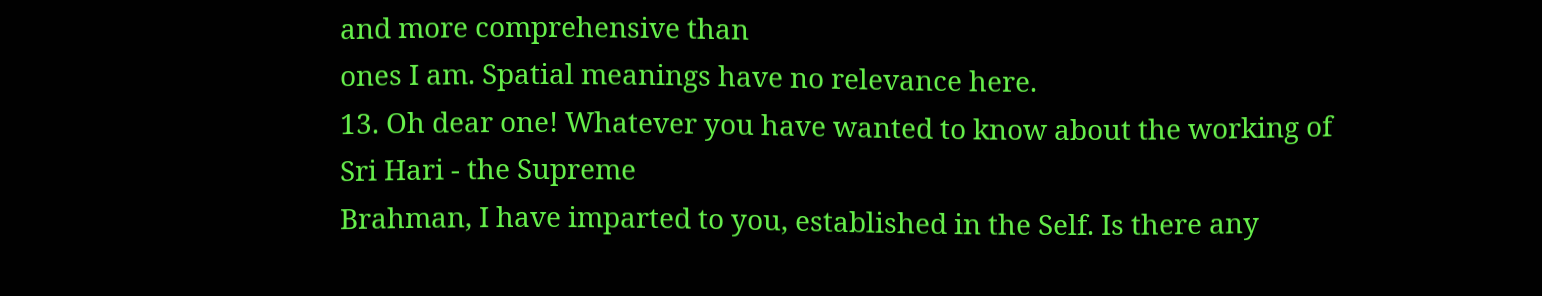and more comprehensive than
ones I am. Spatial meanings have no relevance here.
13. Oh dear one! Whatever you have wanted to know about the working of Sri Hari - the Supreme
Brahman, I have imparted to you, established in the Self. Is there any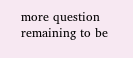more question remaining to be